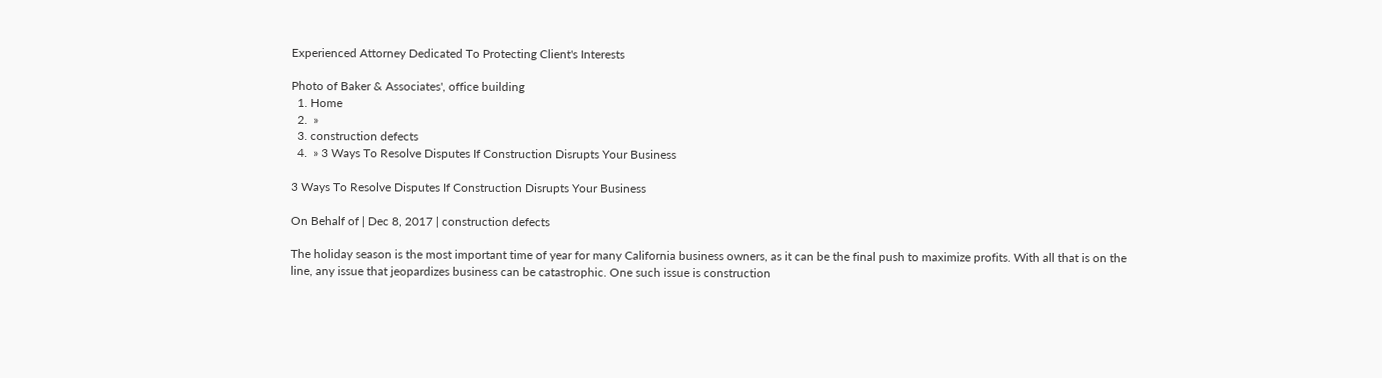Experienced Attorney Dedicated To Protecting Client's Interests

Photo of Baker & Associates', office building
  1. Home
  2.  »
  3. construction defects
  4.  » 3 Ways To Resolve Disputes If Construction Disrupts Your Business

3 Ways To Resolve Disputes If Construction Disrupts Your Business

On Behalf of | Dec 8, 2017 | construction defects

The holiday season is the most important time of year for many California business owners, as it can be the final push to maximize profits. With all that is on the line, any issue that jeopardizes business can be catastrophic. One such issue is construction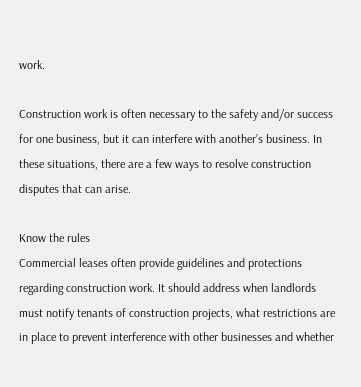work.

Construction work is often necessary to the safety and/or success for one business, but it can interfere with another’s business. In these situations, there are a few ways to resolve construction disputes that can arise.

Know the rules
Commercial leases often provide guidelines and protections regarding construction work. It should address when landlords must notify tenants of construction projects, what restrictions are in place to prevent interference with other businesses and whether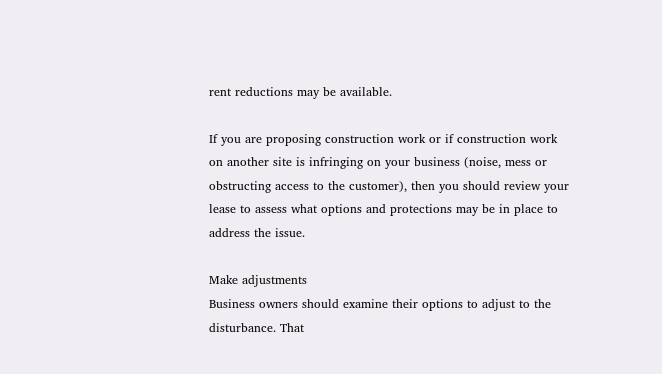rent reductions may be available.

If you are proposing construction work or if construction work on another site is infringing on your business (noise, mess or obstructing access to the customer), then you should review your lease to assess what options and protections may be in place to address the issue.

Make adjustments
Business owners should examine their options to adjust to the disturbance. That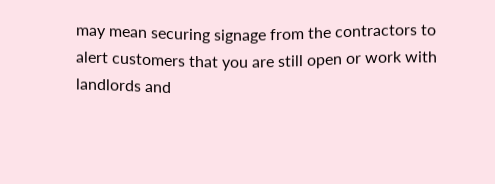may mean securing signage from the contractors to alert customers that you are still open or work with landlords and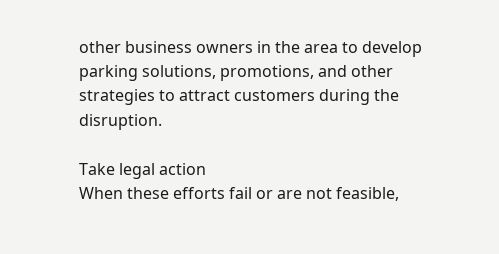other business owners in the area to develop parking solutions, promotions, and other strategies to attract customers during the disruption.

Take legal action
When these efforts fail or are not feasible,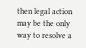then legal action may be the only way to resolve a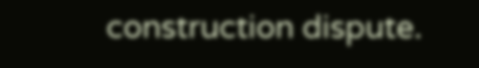construction dispute.